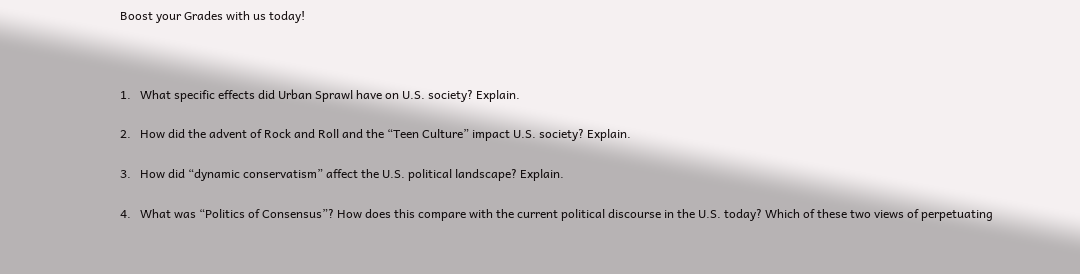Boost your Grades with us today!



1.   What specific effects did Urban Sprawl have on U.S. society? Explain.

2.   How did the advent of Rock and Roll and the “Teen Culture” impact U.S. society? Explain.

3.   How did “dynamic conservatism” affect the U.S. political landscape? Explain.

4.   What was “Politics of Consensus”? How does this compare with the current political discourse in the U.S. today? Which of these two views of perpetuating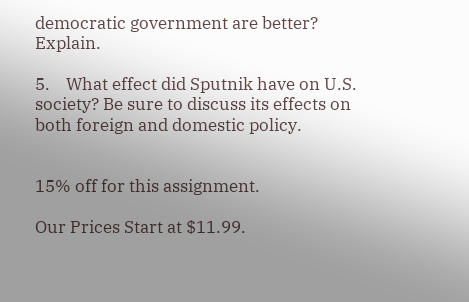democratic government are better? Explain.

5.    What effect did Sputnik have on U.S. society? Be sure to discuss its effects on both foreign and domestic policy.


15% off for this assignment.

Our Prices Start at $11.99.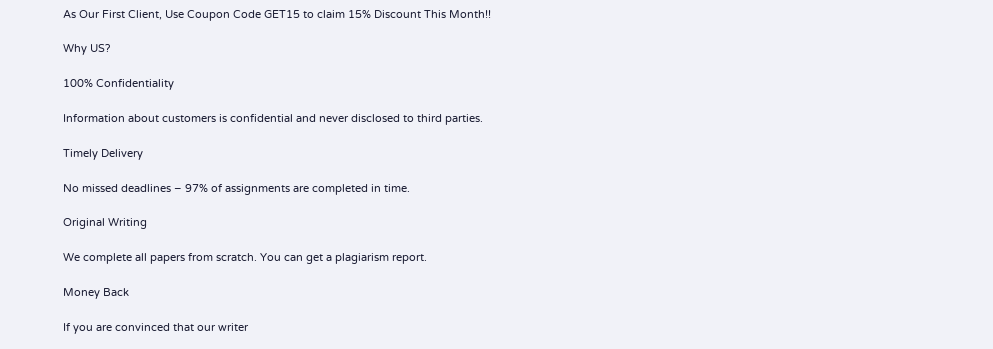As Our First Client, Use Coupon Code GET15 to claim 15% Discount This Month!!

Why US?

100% Confidentiality

Information about customers is confidential and never disclosed to third parties.

Timely Delivery

No missed deadlines – 97% of assignments are completed in time.

Original Writing

We complete all papers from scratch. You can get a plagiarism report.

Money Back

If you are convinced that our writer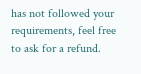has not followed your requirements, feel free to ask for a refund.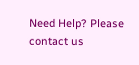Need Help? Please contact us